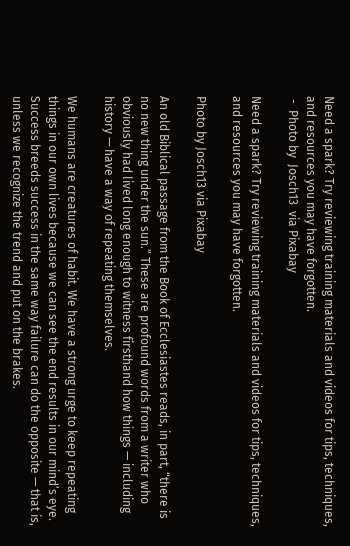Need a spark? Try reviewing training materials and videos for tips, techniques, and resources you may have forgotten.
 -  Photo by  Josch13  via Pixabay

Need a spark? Try reviewing training materials and videos for tips, techniques, and resources you may have forgotten.

Photo by Josch13 via Pixabay

An old Biblical passage from the Book of Ecclesiastes reads, in part, “there is no new thing under the sun.” These are profound words from a writer who obviously had lived long enough to witness firsthand how things — including history — have a way of repeating themselves.

We humans are creatures of habit. We have a strong urge to keep repeating things in our own lives because we can see the end results in our mind’s eye. Success breeds success in the same way failure can do the opposite — that is, unless we recognize the trend and put on the brakes.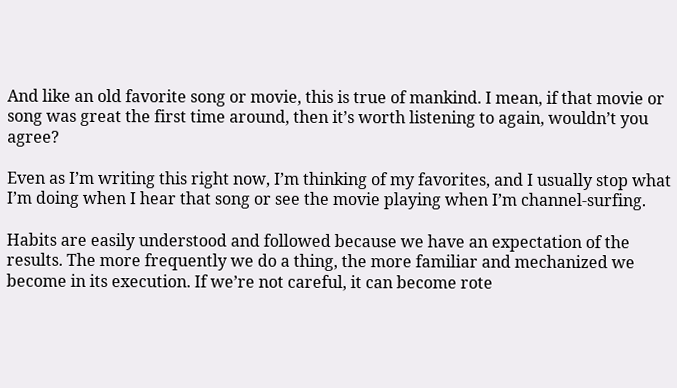And like an old favorite song or movie, this is true of mankind. I mean, if that movie or song was great the first time around, then it’s worth listening to again, wouldn’t you agree?

Even as I’m writing this right now, I’m thinking of my favorites, and I usually stop what I’m doing when I hear that song or see the movie playing when I’m channel-surfing.

Habits are easily understood and followed because we have an expectation of the results. The more frequently we do a thing, the more familiar and mechanized we become in its execution. If we’re not careful, it can become rote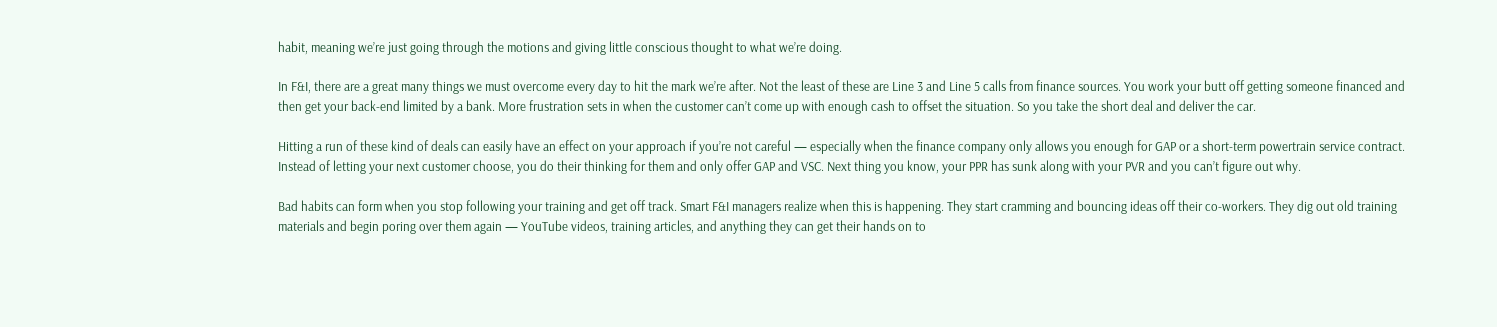habit, meaning we’re just going through the motions and giving little conscious thought to what we’re doing.

In F&I, there are a great many things we must overcome every day to hit the mark we’re after. Not the least of these are Line 3 and Line 5 calls from finance sources. You work your butt off getting someone financed and then get your back-end limited by a bank. More frustration sets in when the customer can’t come up with enough cash to offset the situation. So you take the short deal and deliver the car.

Hitting a run of these kind of deals can easily have an effect on your approach if you’re not careful — especially when the finance company only allows you enough for GAP or a short-term powertrain service contract. Instead of letting your next customer choose, you do their thinking for them and only offer GAP and VSC. Next thing you know, your PPR has sunk along with your PVR and you can’t figure out why.

Bad habits can form when you stop following your training and get off track. Smart F&I managers realize when this is happening. They start cramming and bouncing ideas off their co-workers. They dig out old training materials and begin poring over them again — YouTube videos, training articles, and anything they can get their hands on to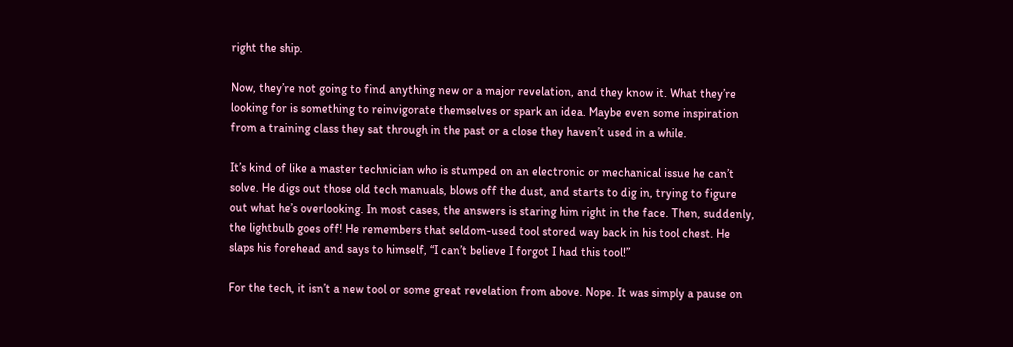right the ship.

Now, they’re not going to find anything new or a major revelation, and they know it. What they’re looking for is something to reinvigorate themselves or spark an idea. Maybe even some inspiration from a training class they sat through in the past or a close they haven’t used in a while.

It’s kind of like a master technician who is stumped on an electronic or mechanical issue he can’t solve. He digs out those old tech manuals, blows off the dust, and starts to dig in, trying to figure out what he’s overlooking. In most cases, the answers is staring him right in the face. Then, suddenly, the lightbulb goes off! He remembers that seldom-used tool stored way back in his tool chest. He slaps his forehead and says to himself, “I can’t believe I forgot I had this tool!”

For the tech, it isn’t a new tool or some great revelation from above. Nope. It was simply a pause on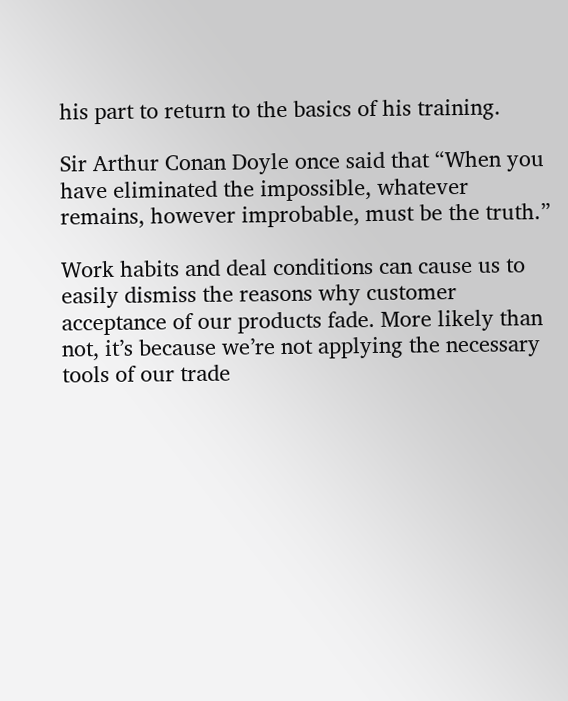his part to return to the basics of his training.

Sir Arthur Conan Doyle once said that “When you have eliminated the impossible, whatever remains, however improbable, must be the truth.”

Work habits and deal conditions can cause us to easily dismiss the reasons why customer acceptance of our products fade. More likely than not, it’s because we’re not applying the necessary tools of our trade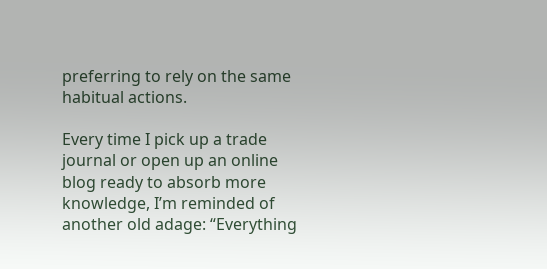preferring to rely on the same habitual actions.

Every time I pick up a trade journal or open up an online blog ready to absorb more knowledge, I’m reminded of another old adage: “Everything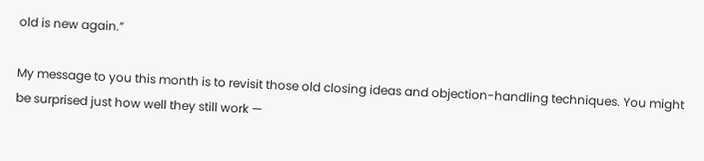old is new again.”

My message to you this month is to revisit those old closing ideas and objection-handling techniques. You might be surprised just how well they still work —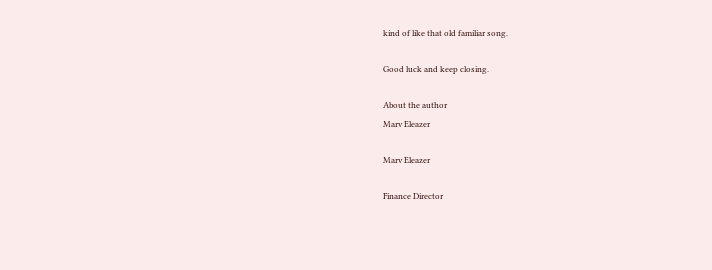kind of like that old familiar song.

Good luck and keep closing.

About the author
Marv Eleazer

Marv Eleazer

Finance Director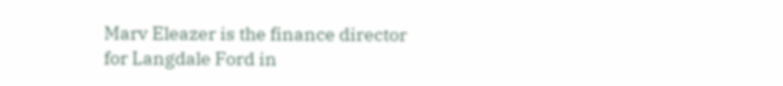Marv Eleazer is the finance director for Langdale Ford in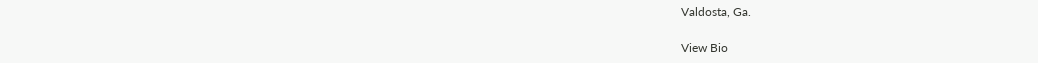Valdosta, Ga.

View Bio